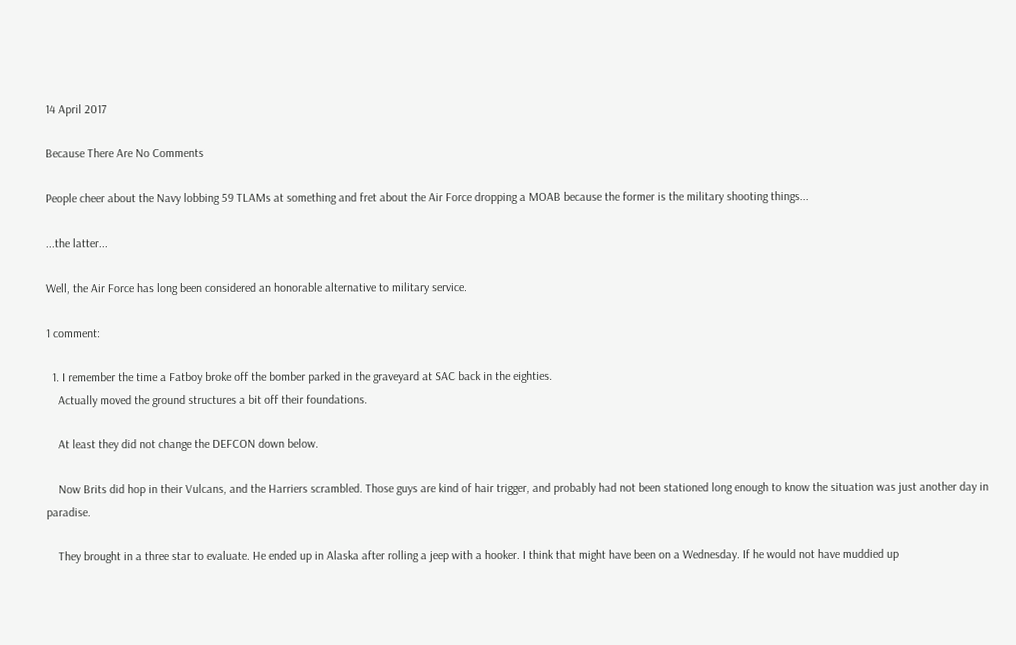14 April 2017

Because There Are No Comments

People cheer about the Navy lobbing 59 TLAMs at something and fret about the Air Force dropping a MOAB because the former is the military shooting things...

...the latter...

Well, the Air Force has long been considered an honorable alternative to military service.

1 comment:

  1. I remember the time a Fatboy broke off the bomber parked in the graveyard at SAC back in the eighties.
    Actually moved the ground structures a bit off their foundations.

    At least they did not change the DEFCON down below.

    Now Brits did hop in their Vulcans, and the Harriers scrambled. Those guys are kind of hair trigger, and probably had not been stationed long enough to know the situation was just another day in paradise.

    They brought in a three star to evaluate. He ended up in Alaska after rolling a jeep with a hooker. I think that might have been on a Wednesday. If he would not have muddied up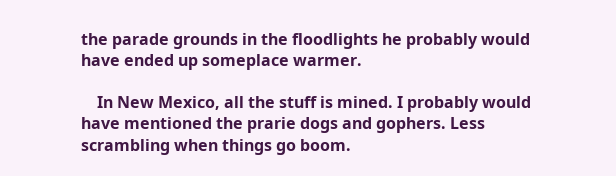the parade grounds in the floodlights he probably would have ended up someplace warmer.

    In New Mexico, all the stuff is mined. I probably would have mentioned the prarie dogs and gophers. Less scrambling when things go boom.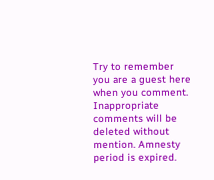Try to remember you are a guest here when you comment. Inappropriate comments will be deleted without mention. Amnesty period is expired.